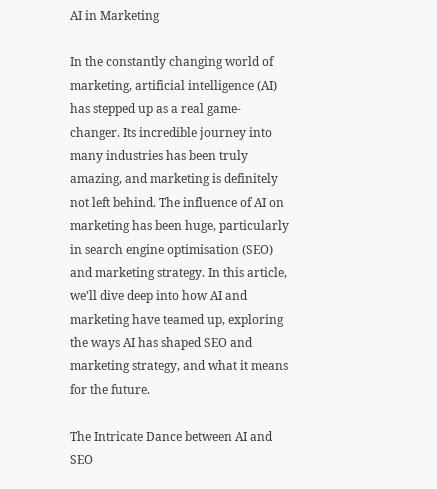AI in Marketing

In the constantly changing world of marketing, artificial intelligence (AI) has stepped up as a real game-changer. Its incredible journey into many industries has been truly amazing, and marketing is definitely not left behind. The influence of AI on marketing has been huge, particularly in search engine optimisation (SEO) and marketing strategy. In this article, we’ll dive deep into how AI and marketing have teamed up, exploring the ways AI has shaped SEO and marketing strategy, and what it means for the future.

The Intricate Dance between AI and SEO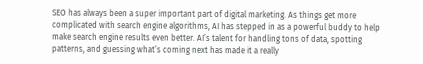SEO has always been a super important part of digital marketing. As things get more complicated with search engine algorithms, AI has stepped in as a powerful buddy to help make search engine results even better. AI’s talent for handling tons of data, spotting patterns, and guessing what’s coming next has made it a really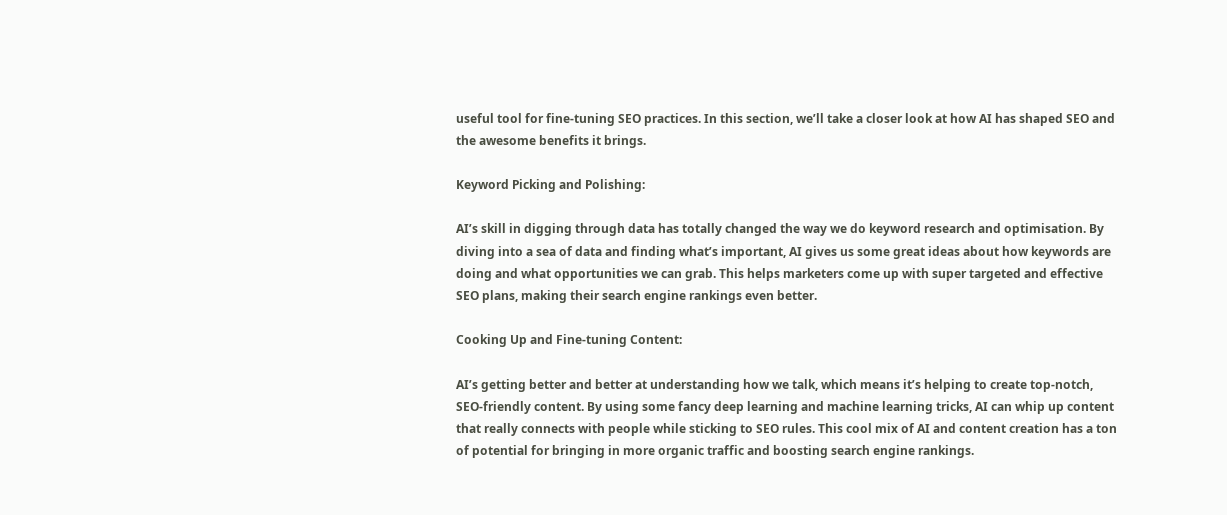useful tool for fine-tuning SEO practices. In this section, we’ll take a closer look at how AI has shaped SEO and the awesome benefits it brings.

Keyword Picking and Polishing:

AI’s skill in digging through data has totally changed the way we do keyword research and optimisation. By diving into a sea of data and finding what’s important, AI gives us some great ideas about how keywords are doing and what opportunities we can grab. This helps marketers come up with super targeted and effective SEO plans, making their search engine rankings even better.

Cooking Up and Fine-tuning Content:

AI’s getting better and better at understanding how we talk, which means it’s helping to create top-notch, SEO-friendly content. By using some fancy deep learning and machine learning tricks, AI can whip up content that really connects with people while sticking to SEO rules. This cool mix of AI and content creation has a ton of potential for bringing in more organic traffic and boosting search engine rankings.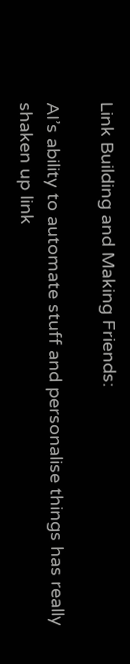Link Building and Making Friends:

AI’s ability to automate stuff and personalise things has really shaken up link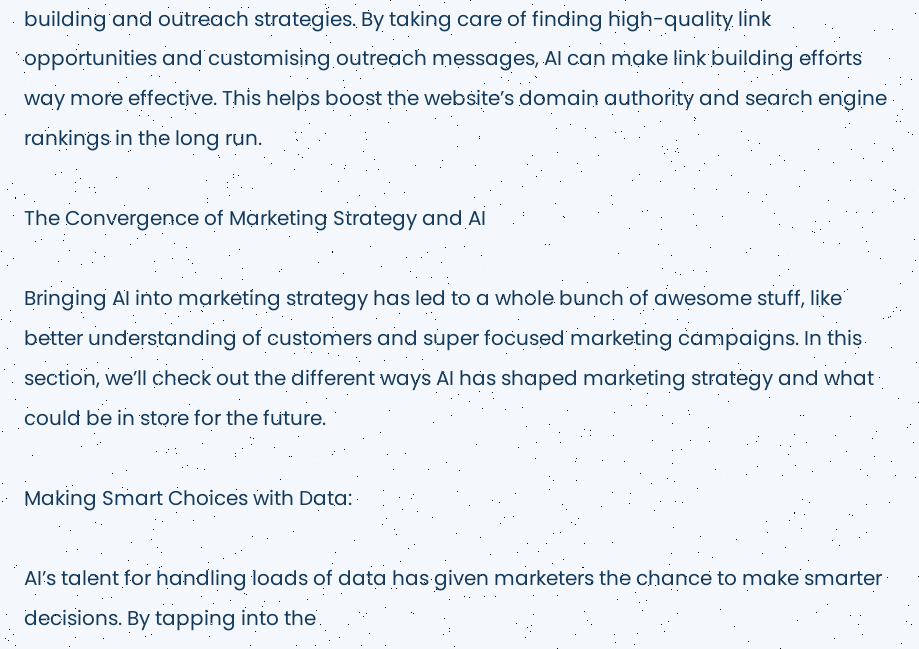building and outreach strategies. By taking care of finding high-quality link opportunities and customising outreach messages, AI can make link building efforts way more effective. This helps boost the website’s domain authority and search engine rankings in the long run.

The Convergence of Marketing Strategy and AI

Bringing AI into marketing strategy has led to a whole bunch of awesome stuff, like better understanding of customers and super focused marketing campaigns. In this section, we’ll check out the different ways AI has shaped marketing strategy and what could be in store for the future.

Making Smart Choices with Data:

AI’s talent for handling loads of data has given marketers the chance to make smarter decisions. By tapping into the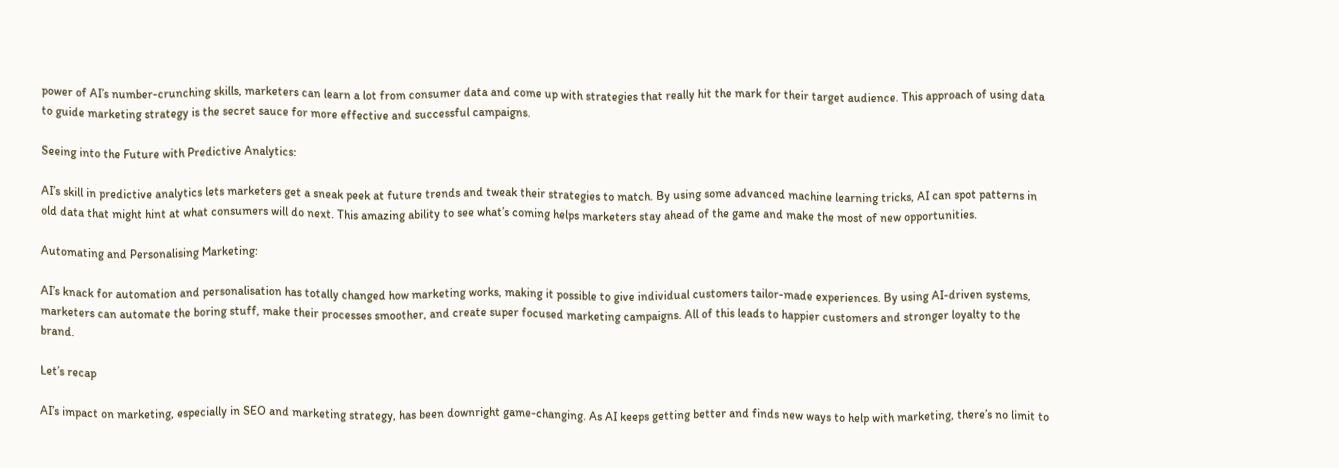power of AI’s number-crunching skills, marketers can learn a lot from consumer data and come up with strategies that really hit the mark for their target audience. This approach of using data to guide marketing strategy is the secret sauce for more effective and successful campaigns.

Seeing into the Future with Predictive Analytics:

AI’s skill in predictive analytics lets marketers get a sneak peek at future trends and tweak their strategies to match. By using some advanced machine learning tricks, AI can spot patterns in old data that might hint at what consumers will do next. This amazing ability to see what’s coming helps marketers stay ahead of the game and make the most of new opportunities.

Automating and Personalising Marketing:

AI’s knack for automation and personalisation has totally changed how marketing works, making it possible to give individual customers tailor-made experiences. By using AI-driven systems, marketers can automate the boring stuff, make their processes smoother, and create super focused marketing campaigns. All of this leads to happier customers and stronger loyalty to the brand.

Let’s recap

AI’s impact on marketing, especially in SEO and marketing strategy, has been downright game-changing. As AI keeps getting better and finds new ways to help with marketing, there’s no limit to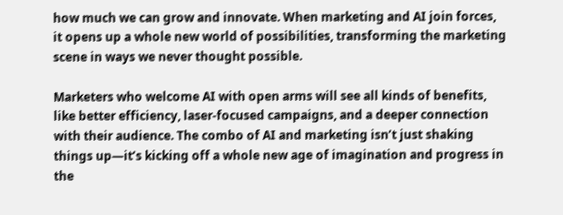how much we can grow and innovate. When marketing and AI join forces, it opens up a whole new world of possibilities, transforming the marketing scene in ways we never thought possible.

Marketers who welcome AI with open arms will see all kinds of benefits, like better efficiency, laser-focused campaigns, and a deeper connection with their audience. The combo of AI and marketing isn’t just shaking things up—it’s kicking off a whole new age of imagination and progress in the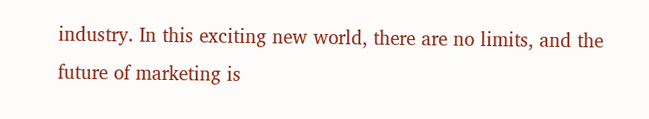industry. In this exciting new world, there are no limits, and the future of marketing is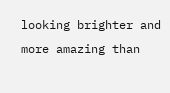looking brighter and more amazing than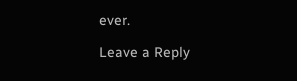ever.

Leave a Reply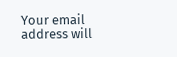Your email address will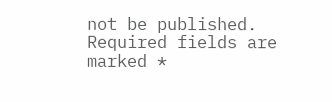not be published. Required fields are marked *